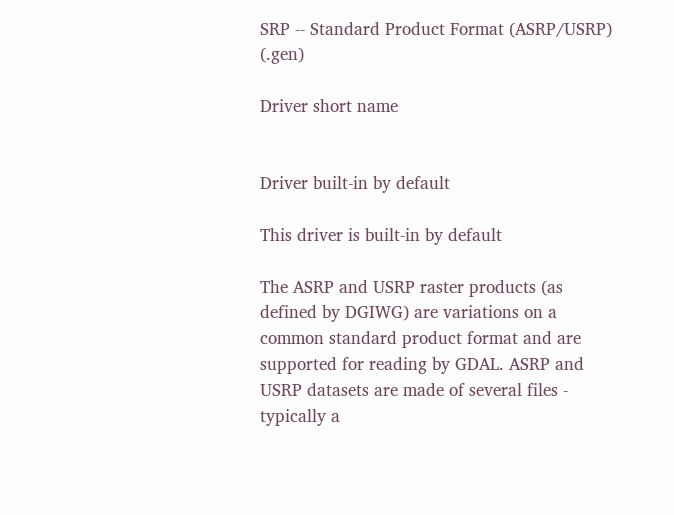SRP -- Standard Product Format (ASRP/USRP) (.gen)

Driver short name


Driver built-in by default

This driver is built-in by default

The ASRP and USRP raster products (as defined by DGIWG) are variations on a common standard product format and are supported for reading by GDAL. ASRP and USRP datasets are made of several files - typically a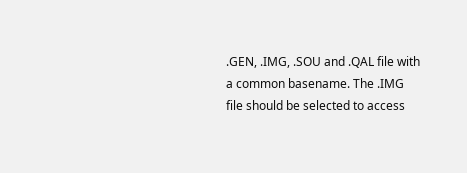.GEN, .IMG, .SOU and .QAL file with a common basename. The .IMG file should be selected to access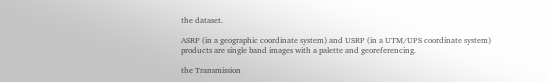the dataset.

ASRP (in a geographic coordinate system) and USRP (in a UTM/UPS coordinate system) products are single band images with a palette and georeferencing.

the Transmission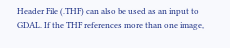Header File (.THF) can also be used as an input to GDAL. If the THF references more than one image,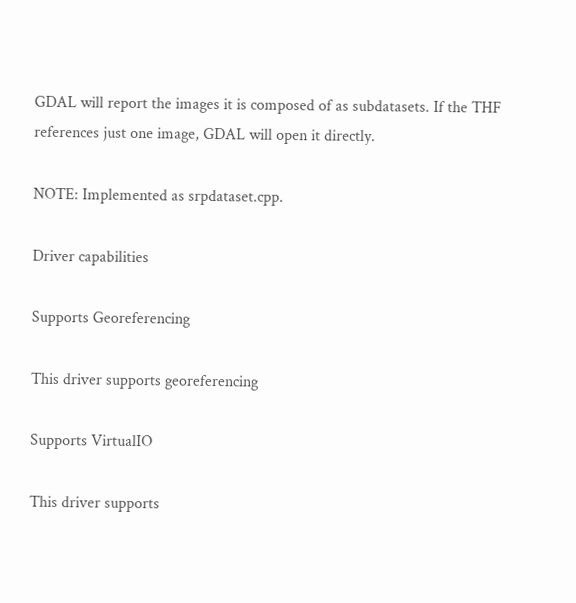GDAL will report the images it is composed of as subdatasets. If the THF references just one image, GDAL will open it directly.

NOTE: Implemented as srpdataset.cpp.

Driver capabilities

Supports Georeferencing

This driver supports georeferencing

Supports VirtualIO

This driver supports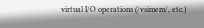virtual I/O operations (/vsimem/, etc.)